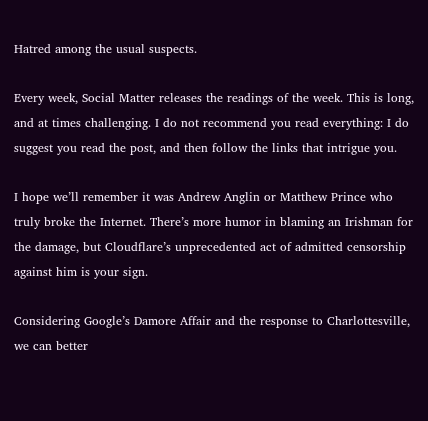Hatred among the usual suspects.

Every week, Social Matter releases the readings of the week. This is long, and at times challenging. I do not recommend you read everything: I do suggest you read the post, and then follow the links that intrigue you.

I hope we’ll remember it was Andrew Anglin or Matthew Prince who truly broke the Internet. There’s more humor in blaming an Irishman for the damage, but Cloudflare’s unprecedented act of admitted censorship against him is your sign.

Considering Google’s Damore Affair and the response to Charlottesville, we can better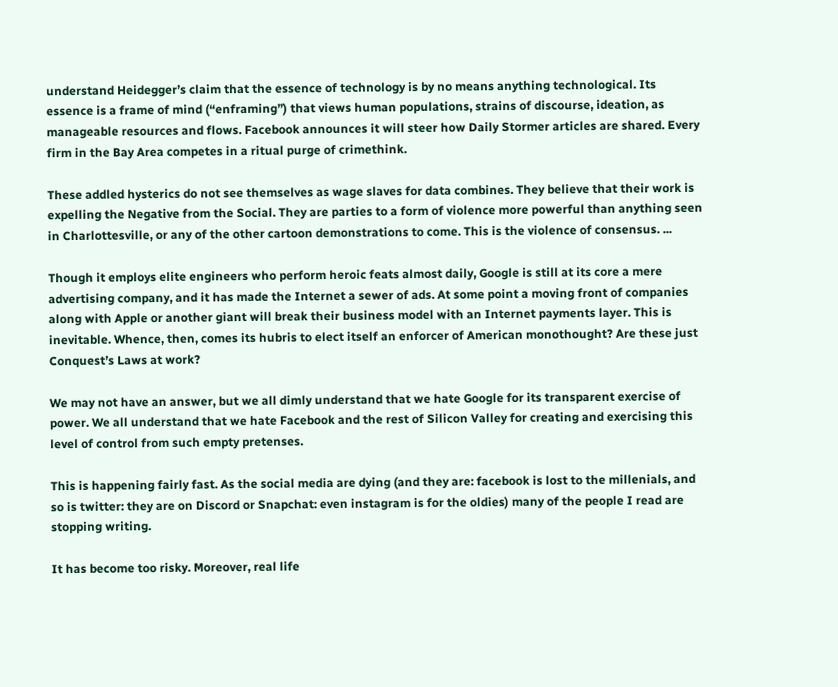understand Heidegger’s claim that the essence of technology is by no means anything technological. Its essence is a frame of mind (“enframing”) that views human populations, strains of discourse, ideation, as manageable resources and flows. Facebook announces it will steer how Daily Stormer articles are shared. Every firm in the Bay Area competes in a ritual purge of crimethink.

These addled hysterics do not see themselves as wage slaves for data combines. They believe that their work is expelling the Negative from the Social. They are parties to a form of violence more powerful than anything seen in Charlottesville, or any of the other cartoon demonstrations to come. This is the violence of consensus. ...

Though it employs elite engineers who perform heroic feats almost daily, Google is still at its core a mere advertising company, and it has made the Internet a sewer of ads. At some point a moving front of companies along with Apple or another giant will break their business model with an Internet payments layer. This is inevitable. Whence, then, comes its hubris to elect itself an enforcer of American monothought? Are these just Conquest’s Laws at work?

We may not have an answer, but we all dimly understand that we hate Google for its transparent exercise of power. We all understand that we hate Facebook and the rest of Silicon Valley for creating and exercising this level of control from such empty pretenses.

This is happening fairly fast. As the social media are dying (and they are: facebook is lost to the millenials, and so is twitter: they are on Discord or Snapchat: even instagram is for the oldies) many of the people I read are stopping writing.

It has become too risky. Moreover, real life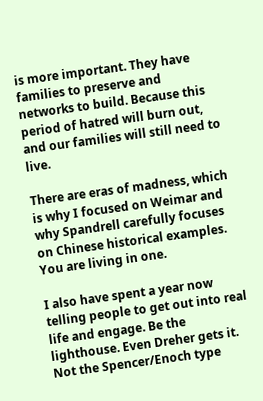is more important. They have families to preserve and networks to build. Because this period of hatred will burn out, and our families will still need to live.

There are eras of madness, which is why I focused on Weimar and why Spandrell carefully focuses on Chinese historical examples. You are living in one.

I also have spent a year now telling people to get out into real life and engage. Be the lighthouse. Even Dreher gets it. Not the Spencer/Enoch type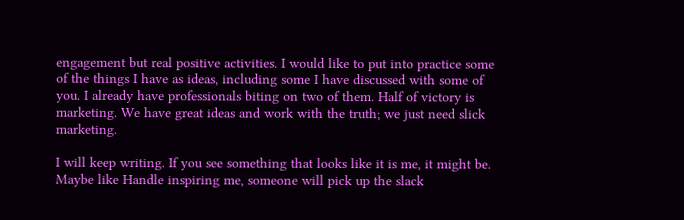engagement but real positive activities. I would like to put into practice some of the things I have as ideas, including some I have discussed with some of you. I already have professionals biting on two of them. Half of victory is marketing. We have great ideas and work with the truth; we just need slick marketing.

I will keep writing. If you see something that looks like it is me, it might be. Maybe like Handle inspiring me, someone will pick up the slack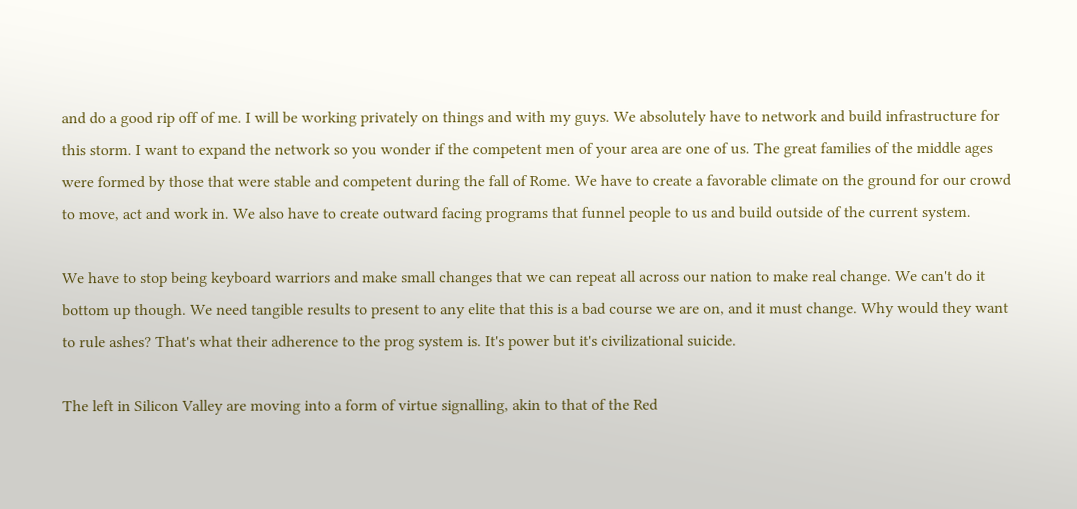and do a good rip off of me. I will be working privately on things and with my guys. We absolutely have to network and build infrastructure for this storm. I want to expand the network so you wonder if the competent men of your area are one of us. The great families of the middle ages were formed by those that were stable and competent during the fall of Rome. We have to create a favorable climate on the ground for our crowd to move, act and work in. We also have to create outward facing programs that funnel people to us and build outside of the current system.

We have to stop being keyboard warriors and make small changes that we can repeat all across our nation to make real change. We can't do it bottom up though. We need tangible results to present to any elite that this is a bad course we are on, and it must change. Why would they want to rule ashes? That's what their adherence to the prog system is. It's power but it's civilizational suicide.

The left in Silicon Valley are moving into a form of virtue signalling, akin to that of the Red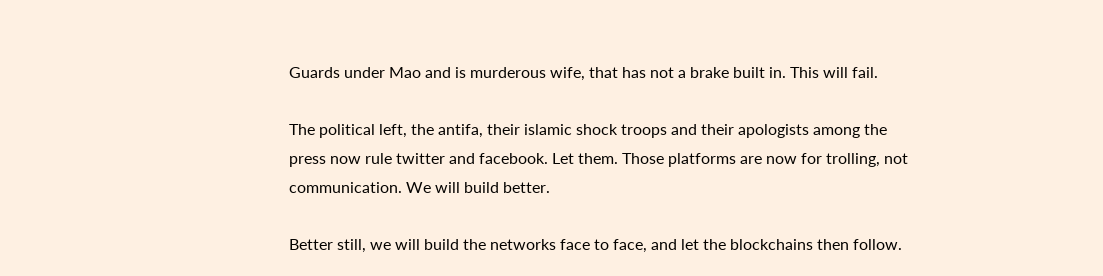Guards under Mao and is murderous wife, that has not a brake built in. This will fail.

The political left, the antifa, their islamic shock troops and their apologists among the press now rule twitter and facebook. Let them. Those platforms are now for trolling, not communication. We will build better.

Better still, we will build the networks face to face, and let the blockchains then follow.